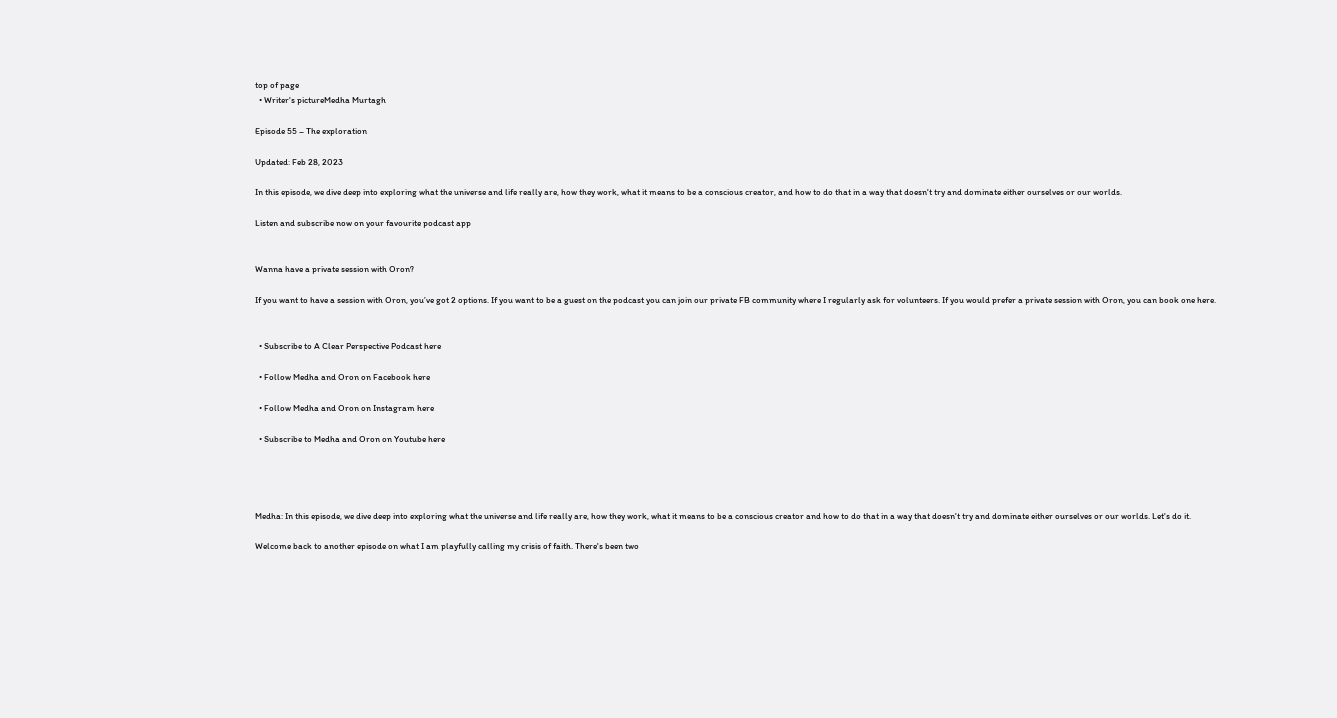top of page
  • Writer's pictureMedha Murtagh

Episode 55 – The exploration

Updated: Feb 28, 2023

In this episode, we dive deep into exploring what the universe and life really are, how they work, what it means to be a conscious creator, and how to do that in a way that doesn't try and dominate either ourselves or our worlds.

Listen and subscribe now on your favourite podcast app


Wanna have a private session with Oron?

If you want to have a session with Oron, you’ve got 2 options. If you want to be a guest on the podcast you can join our private FB community where I regularly ask for volunteers. If you would prefer a private session with Oron, you can book one here.


  • Subscribe to A Clear Perspective Podcast here

  • Follow Medha and Oron on Facebook here

  • Follow Medha and Oron on Instagram here

  • Subscribe to Medha and Oron on Youtube here




Medha: In this episode, we dive deep into exploring what the universe and life really are, how they work, what it means to be a conscious creator and how to do that in a way that doesn't try and dominate either ourselves or our worlds. Let's do it.

Welcome back to another episode on what I am playfully calling my crisis of faith. There's been two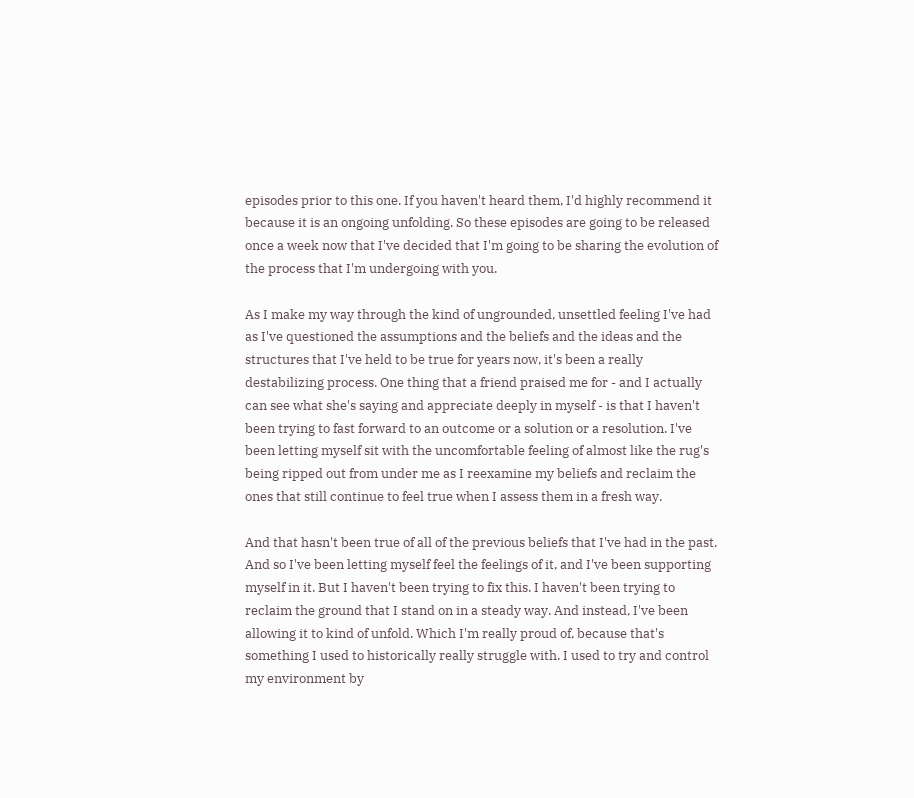episodes prior to this one. If you haven't heard them, I'd highly recommend it because it is an ongoing unfolding. So these episodes are going to be released once a week now that I've decided that I'm going to be sharing the evolution of the process that I'm undergoing with you.

As I make my way through the kind of ungrounded, unsettled feeling I've had as I've questioned the assumptions and the beliefs and the ideas and the structures that I've held to be true for years now, it's been a really destabilizing process. One thing that a friend praised me for - and I actually can see what she's saying and appreciate deeply in myself - is that I haven't been trying to fast forward to an outcome or a solution or a resolution. I've been letting myself sit with the uncomfortable feeling of almost like the rug's being ripped out from under me as I reexamine my beliefs and reclaim the ones that still continue to feel true when I assess them in a fresh way.

And that hasn't been true of all of the previous beliefs that I've had in the past. And so I've been letting myself feel the feelings of it, and I've been supporting myself in it. But I haven't been trying to fix this. I haven't been trying to reclaim the ground that I stand on in a steady way. And instead, I've been allowing it to kind of unfold. Which I'm really proud of, because that's something I used to historically really struggle with. I used to try and control my environment by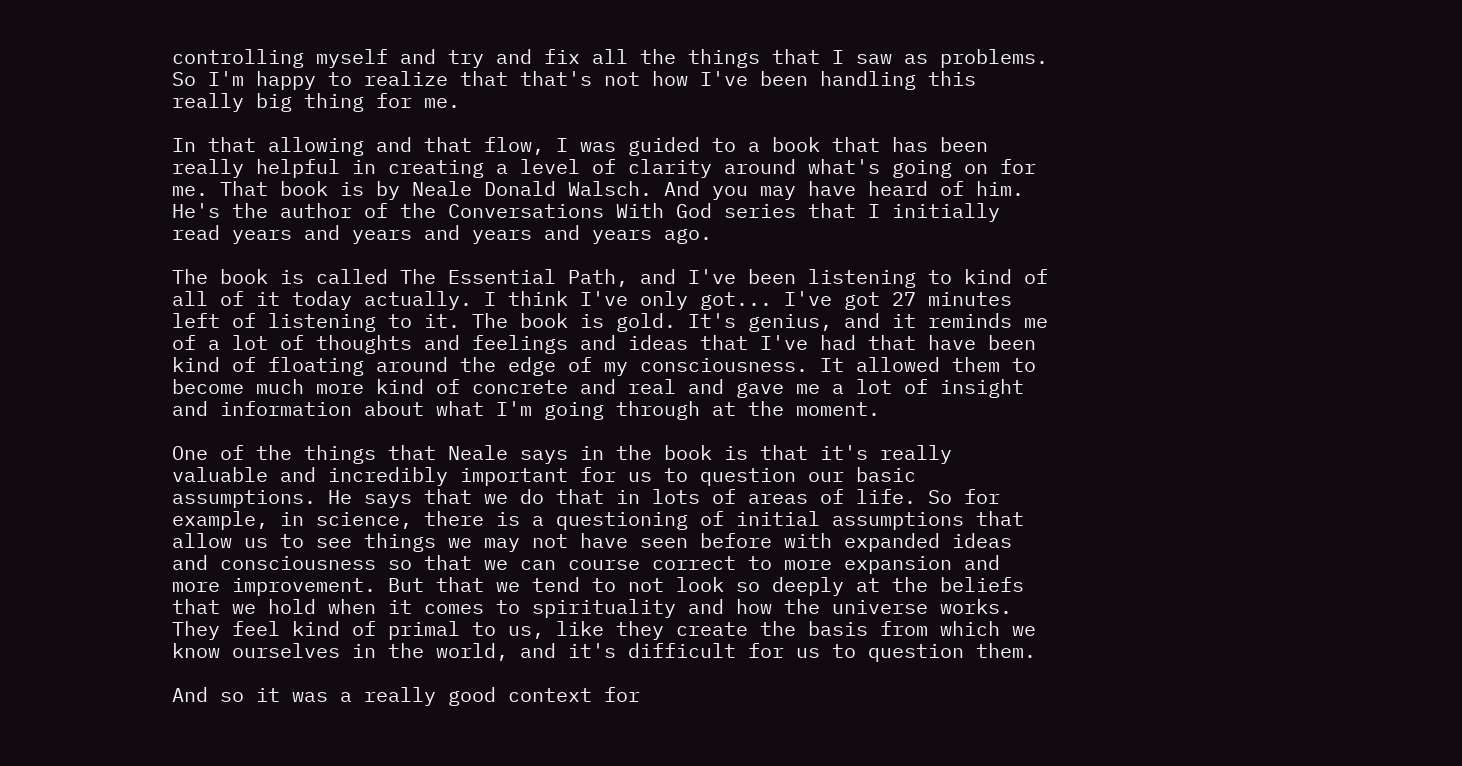controlling myself and try and fix all the things that I saw as problems. So I'm happy to realize that that's not how I've been handling this really big thing for me.

In that allowing and that flow, I was guided to a book that has been really helpful in creating a level of clarity around what's going on for me. That book is by Neale Donald Walsch. And you may have heard of him. He's the author of the Conversations With God series that I initially read years and years and years and years ago.

The book is called The Essential Path, and I've been listening to kind of all of it today actually. I think I've only got... I've got 27 minutes left of listening to it. The book is gold. It's genius, and it reminds me of a lot of thoughts and feelings and ideas that I've had that have been kind of floating around the edge of my consciousness. It allowed them to become much more kind of concrete and real and gave me a lot of insight and information about what I'm going through at the moment.

One of the things that Neale says in the book is that it's really valuable and incredibly important for us to question our basic assumptions. He says that we do that in lots of areas of life. So for example, in science, there is a questioning of initial assumptions that allow us to see things we may not have seen before with expanded ideas and consciousness so that we can course correct to more expansion and more improvement. But that we tend to not look so deeply at the beliefs that we hold when it comes to spirituality and how the universe works. They feel kind of primal to us, like they create the basis from which we know ourselves in the world, and it's difficult for us to question them.

And so it was a really good context for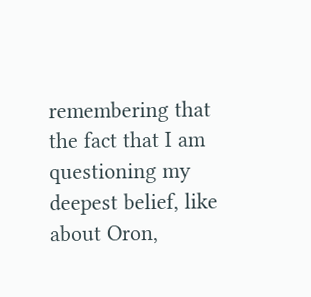remembering that the fact that I am questioning my deepest belief, like about Oron,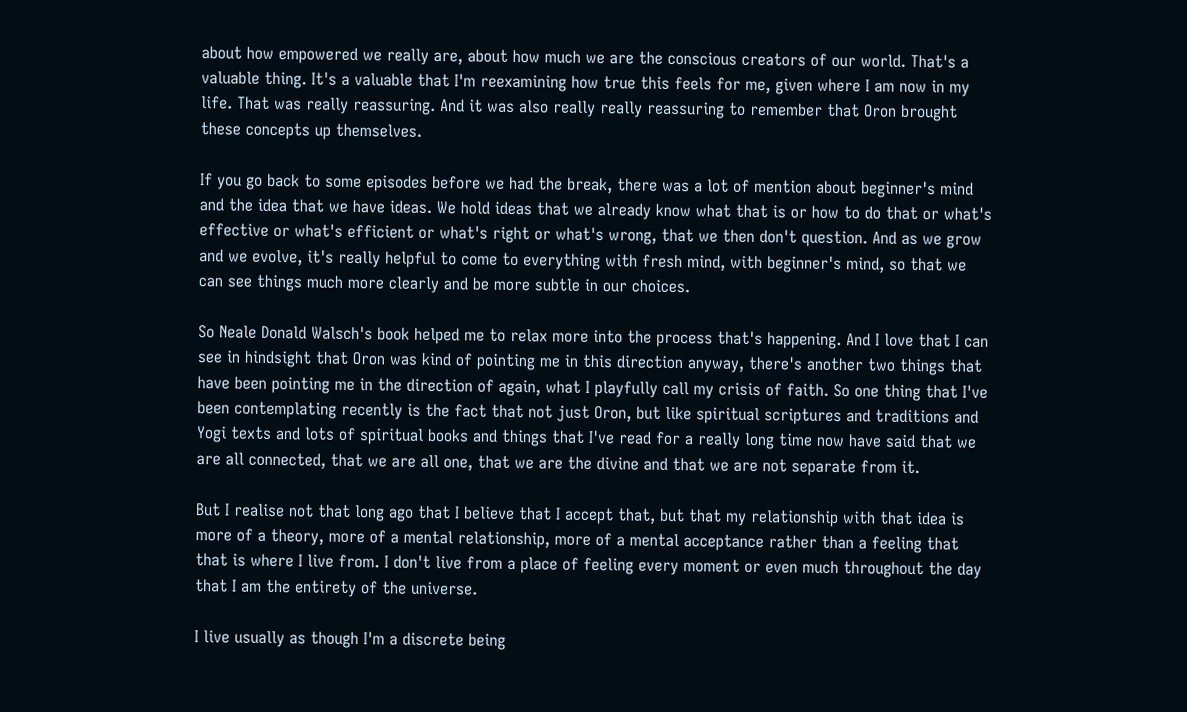about how empowered we really are, about how much we are the conscious creators of our world. That's a valuable thing. It's a valuable that I'm reexamining how true this feels for me, given where I am now in my life. That was really reassuring. And it was also really really reassuring to remember that Oron brought these concepts up themselves.

If you go back to some episodes before we had the break, there was a lot of mention about beginner's mind and the idea that we have ideas. We hold ideas that we already know what that is or how to do that or what's effective or what's efficient or what's right or what's wrong, that we then don't question. And as we grow and we evolve, it's really helpful to come to everything with fresh mind, with beginner's mind, so that we can see things much more clearly and be more subtle in our choices.

So Neale Donald Walsch's book helped me to relax more into the process that's happening. And I love that I can see in hindsight that Oron was kind of pointing me in this direction anyway, there's another two things that have been pointing me in the direction of again, what I playfully call my crisis of faith. So one thing that I've been contemplating recently is the fact that not just Oron, but like spiritual scriptures and traditions and Yogi texts and lots of spiritual books and things that I've read for a really long time now have said that we are all connected, that we are all one, that we are the divine and that we are not separate from it.

But I realise not that long ago that I believe that I accept that, but that my relationship with that idea is more of a theory, more of a mental relationship, more of a mental acceptance rather than a feeling that that is where I live from. I don't live from a place of feeling every moment or even much throughout the day that I am the entirety of the universe.

I live usually as though I'm a discrete being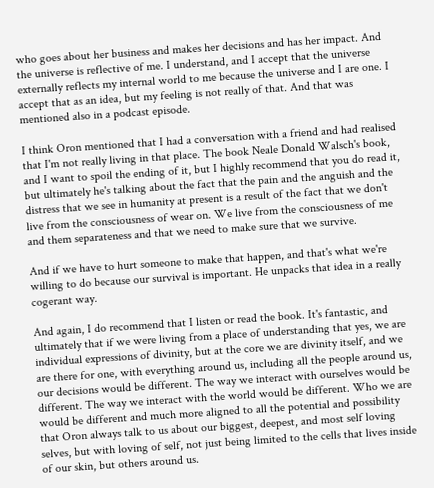who goes about her business and makes her decisions and has her impact. And the universe is reflective of me. I understand, and I accept that the universe externally reflects my internal world to me because the universe and I are one. I accept that as an idea, but my feeling is not really of that. And that was mentioned also in a podcast episode.

I think Oron mentioned that I had a conversation with a friend and had realised that I'm not really living in that place. The book Neale Donald Walsch's book, and I want to spoil the ending of it, but I highly recommend that you do read it, but ultimately he's talking about the fact that the pain and the anguish and the distress that we see in humanity at present is a result of the fact that we don't live from the consciousness of wear on. We live from the consciousness of me and them separateness and that we need to make sure that we survive.

And if we have to hurt someone to make that happen, and that's what we're willing to do because our survival is important. He unpacks that idea in a really cogerant way.

And again, I do recommend that I listen or read the book. It's fantastic, and ultimately that if we were living from a place of understanding that yes, we are individual expressions of divinity, but at the core we are divinity itself, and we are there for one, with everything around us, including all the people around us, our decisions would be different. The way we interact with ourselves would be different. The way we interact with the world would be different. Who we are would be different and much more aligned to all the potential and possibility that Oron always talk to us about our biggest, deepest, and most self loving selves, but with loving of self, not just being limited to the cells that lives inside of our skin, but others around us.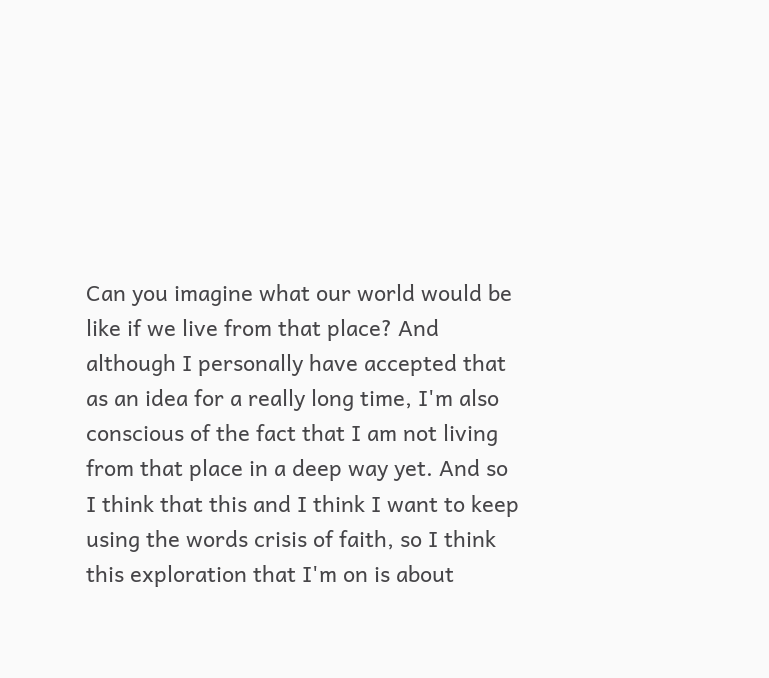Can you imagine what our world would be like if we live from that place? And although I personally have accepted that as an idea for a really long time, I'm also conscious of the fact that I am not living from that place in a deep way yet. And so I think that this and I think I want to keep using the words crisis of faith, so I think this exploration that I'm on is about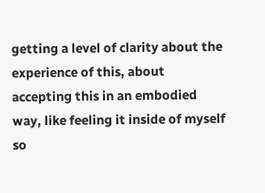getting a level of clarity about the experience of this, about accepting this in an embodied way, like feeling it inside of myself so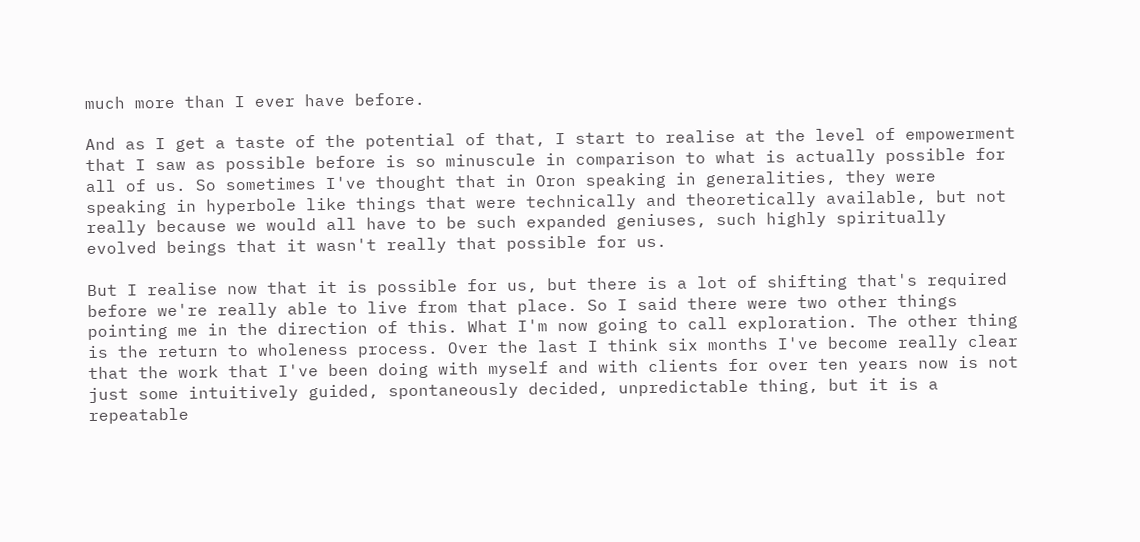much more than I ever have before.

And as I get a taste of the potential of that, I start to realise at the level of empowerment that I saw as possible before is so minuscule in comparison to what is actually possible for all of us. So sometimes I've thought that in Oron speaking in generalities, they were speaking in hyperbole like things that were technically and theoretically available, but not really because we would all have to be such expanded geniuses, such highly spiritually evolved beings that it wasn't really that possible for us.

But I realise now that it is possible for us, but there is a lot of shifting that's required before we're really able to live from that place. So I said there were two other things pointing me in the direction of this. What I'm now going to call exploration. The other thing is the return to wholeness process. Over the last I think six months I've become really clear that the work that I've been doing with myself and with clients for over ten years now is not just some intuitively guided, spontaneously decided, unpredictable thing, but it is a repeatable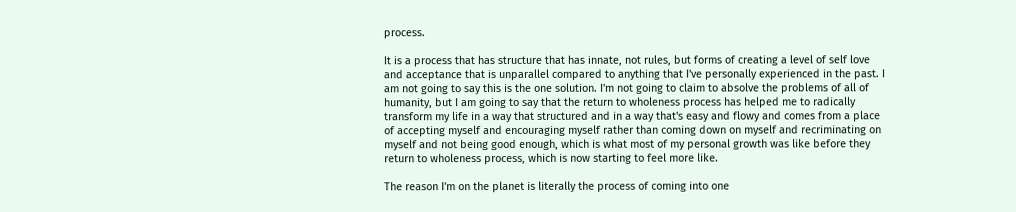process.

It is a process that has structure that has innate, not rules, but forms of creating a level of self love and acceptance that is unparallel compared to anything that I've personally experienced in the past. I am not going to say this is the one solution. I'm not going to claim to absolve the problems of all of humanity, but I am going to say that the return to wholeness process has helped me to radically transform my life in a way that structured and in a way that's easy and flowy and comes from a place of accepting myself and encouraging myself rather than coming down on myself and recriminating on myself and not being good enough, which is what most of my personal growth was like before they return to wholeness process, which is now starting to feel more like.

The reason I'm on the planet is literally the process of coming into one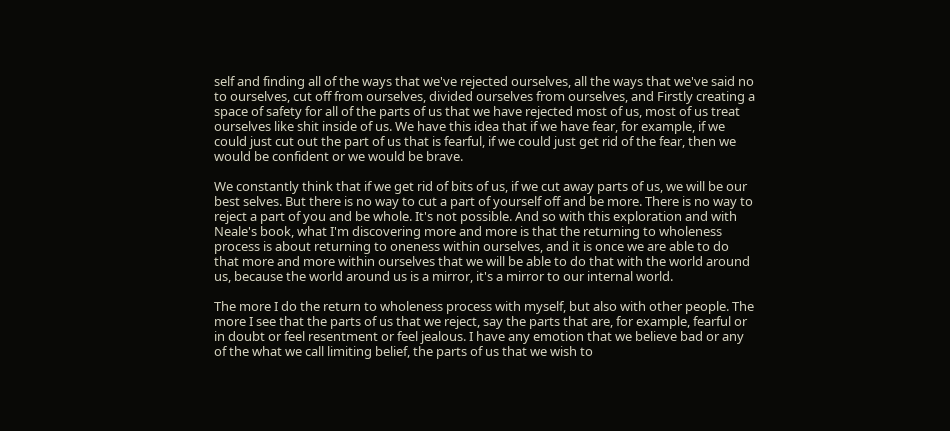self and finding all of the ways that we've rejected ourselves, all the ways that we've said no to ourselves, cut off from ourselves, divided ourselves from ourselves, and Firstly creating a space of safety for all of the parts of us that we have rejected most of us, most of us treat ourselves like shit inside of us. We have this idea that if we have fear, for example, if we could just cut out the part of us that is fearful, if we could just get rid of the fear, then we would be confident or we would be brave.

We constantly think that if we get rid of bits of us, if we cut away parts of us, we will be our best selves. But there is no way to cut a part of yourself off and be more. There is no way to reject a part of you and be whole. It's not possible. And so with this exploration and with Neale's book, what I'm discovering more and more is that the returning to wholeness process is about returning to oneness within ourselves, and it is once we are able to do that more and more within ourselves that we will be able to do that with the world around us, because the world around us is a mirror, it's a mirror to our internal world.

The more I do the return to wholeness process with myself, but also with other people. The more I see that the parts of us that we reject, say the parts that are, for example, fearful or in doubt or feel resentment or feel jealous. I have any emotion that we believe bad or any of the what we call limiting belief, the parts of us that we wish to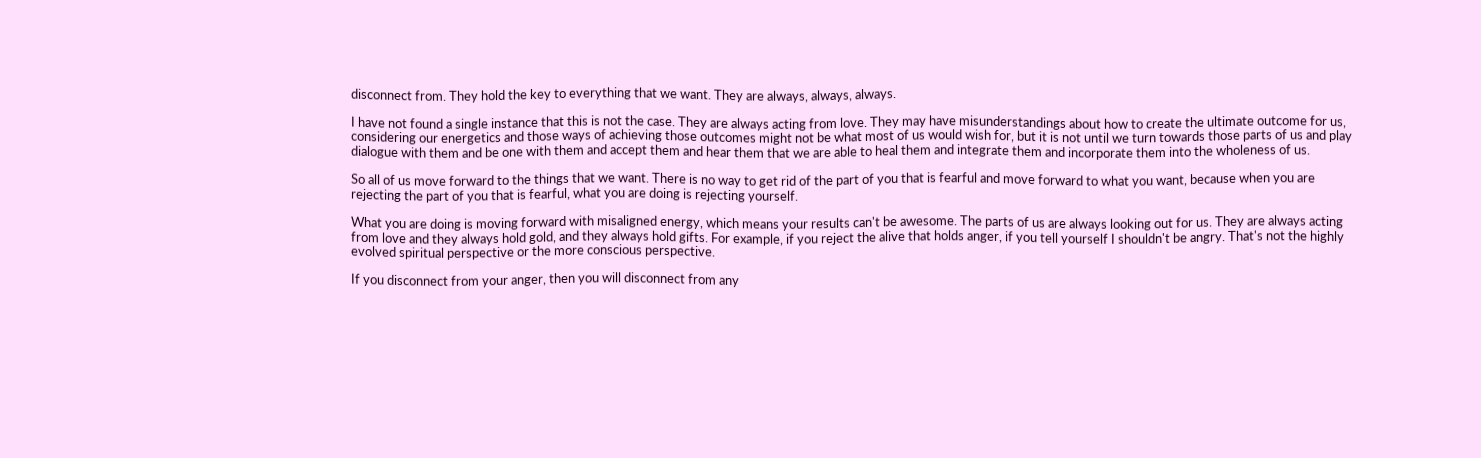disconnect from. They hold the key to everything that we want. They are always, always, always.

I have not found a single instance that this is not the case. They are always acting from love. They may have misunderstandings about how to create the ultimate outcome for us, considering our energetics and those ways of achieving those outcomes might not be what most of us would wish for, but it is not until we turn towards those parts of us and play dialogue with them and be one with them and accept them and hear them that we are able to heal them and integrate them and incorporate them into the wholeness of us.

So all of us move forward to the things that we want. There is no way to get rid of the part of you that is fearful and move forward to what you want, because when you are rejecting the part of you that is fearful, what you are doing is rejecting yourself.

What you are doing is moving forward with misaligned energy, which means your results can't be awesome. The parts of us are always looking out for us. They are always acting from love and they always hold gold, and they always hold gifts. For example, if you reject the alive that holds anger, if you tell yourself I shouldn't be angry. That's not the highly evolved spiritual perspective or the more conscious perspective.

If you disconnect from your anger, then you will disconnect from any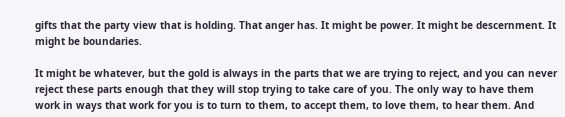gifts that the party view that is holding. That anger has. It might be power. It might be descernment. It might be boundaries.

It might be whatever, but the gold is always in the parts that we are trying to reject, and you can never reject these parts enough that they will stop trying to take care of you. The only way to have them work in ways that work for you is to turn to them, to accept them, to love them, to hear them. And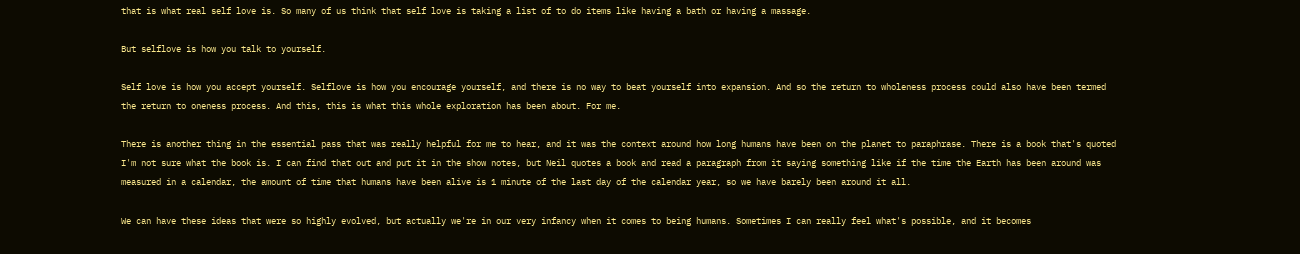that is what real self love is. So many of us think that self love is taking a list of to do items like having a bath or having a massage.

But selflove is how you talk to yourself.

Self love is how you accept yourself. Selflove is how you encourage yourself, and there is no way to beat yourself into expansion. And so the return to wholeness process could also have been termed the return to oneness process. And this, this is what this whole exploration has been about. For me.

There is another thing in the essential pass that was really helpful for me to hear, and it was the context around how long humans have been on the planet to paraphrase. There is a book that's quoted I'm not sure what the book is. I can find that out and put it in the show notes, but Neil quotes a book and read a paragraph from it saying something like if the time the Earth has been around was measured in a calendar, the amount of time that humans have been alive is 1 minute of the last day of the calendar year, so we have barely been around it all.

We can have these ideas that were so highly evolved, but actually we're in our very infancy when it comes to being humans. Sometimes I can really feel what's possible, and it becomes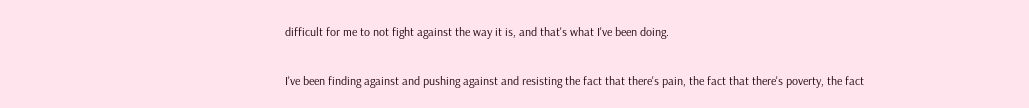difficult for me to not fight against the way it is, and that's what I've been doing.

I've been finding against and pushing against and resisting the fact that there's pain, the fact that there's poverty, the fact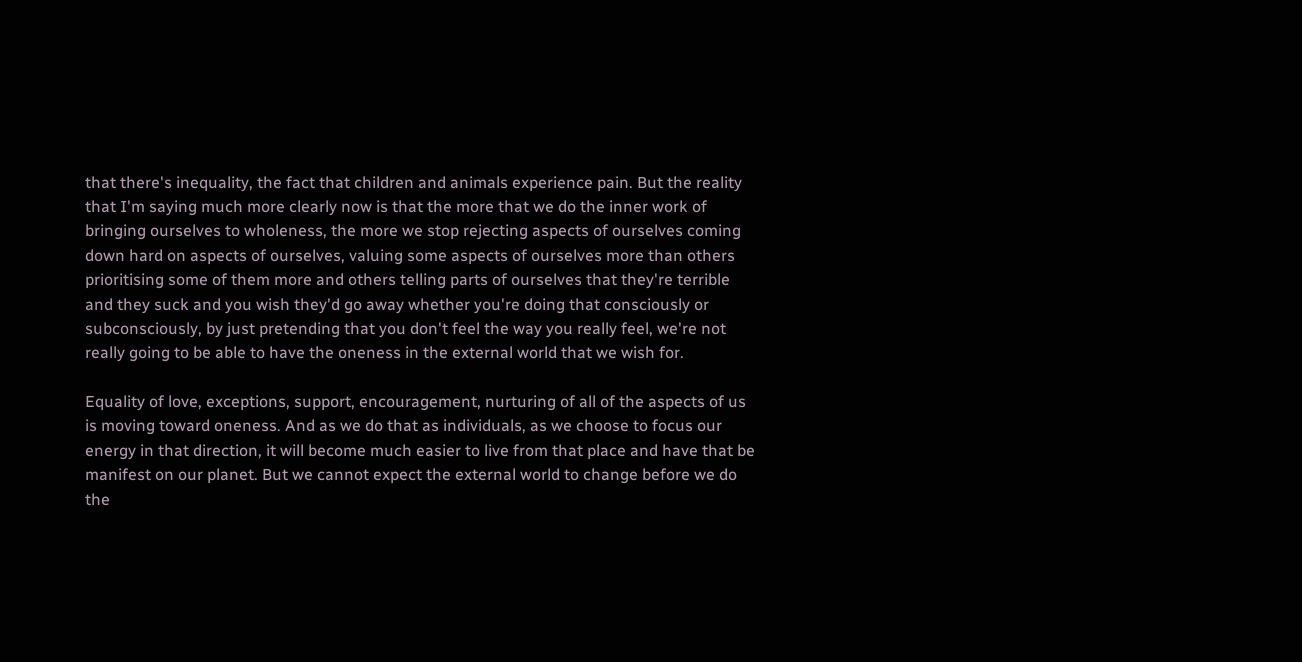that there's inequality, the fact that children and animals experience pain. But the reality that I'm saying much more clearly now is that the more that we do the inner work of bringing ourselves to wholeness, the more we stop rejecting aspects of ourselves coming down hard on aspects of ourselves, valuing some aspects of ourselves more than others prioritising some of them more and others telling parts of ourselves that they're terrible and they suck and you wish they'd go away whether you're doing that consciously or subconsciously, by just pretending that you don't feel the way you really feel, we're not really going to be able to have the oneness in the external world that we wish for.

Equality of love, exceptions, support, encouragement, nurturing of all of the aspects of us is moving toward oneness. And as we do that as individuals, as we choose to focus our energy in that direction, it will become much easier to live from that place and have that be manifest on our planet. But we cannot expect the external world to change before we do the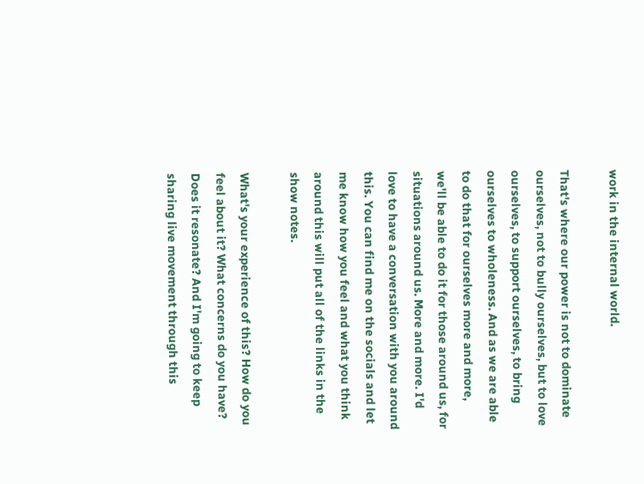work in the internal world.

That's where our power is not to dominate ourselves, not to bully ourselves, but to love ourselves, to support ourselves, to bring ourselves to wholeness. And as we are able to do that for ourselves more and more, we'll be able to do it for those around us, for situations around us. More and more. I'd love to have a conversation with you around this. You can find me on the socials and let me know how you feel and what you think around this will put all of the links in the show notes.

What's your experience of this? How do you feel about it? What concerns do you have? Does it resonate? And I'm going to keep sharing live movement through this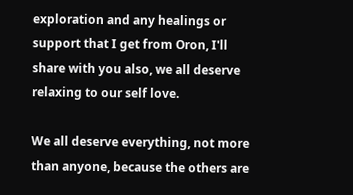exploration and any healings or support that I get from Oron, I'll share with you also, we all deserve relaxing to our self love.

We all deserve everything, not more than anyone, because the others are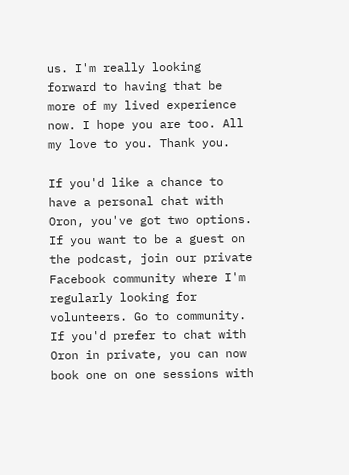us. I'm really looking forward to having that be more of my lived experience now. I hope you are too. All my love to you. Thank you.

If you'd like a chance to have a personal chat with Oron, you've got two options. If you want to be a guest on the podcast, join our private Facebook community where I'm regularly looking for volunteers. Go to community. If you'd prefer to chat with Oron in private, you can now book one on one sessions with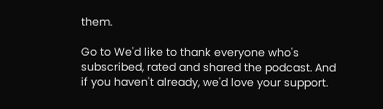them.

Go to We'd like to thank everyone who's subscribed, rated and shared the podcast. And if you haven't already, we'd love your support.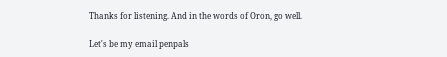Thanks for listening. And in the words of Oron, go well.

Let's be my email penpals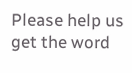Please help us get the word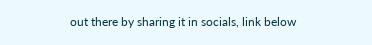out there by sharing it in socials, link below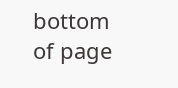bottom of page